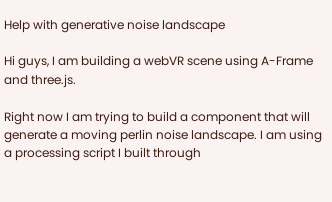Help with generative noise landscape

Hi guys, I am building a webVR scene using A-Frame and three.js.

Right now I am trying to build a component that will generate a moving perlin noise landscape. I am using a processing script I built through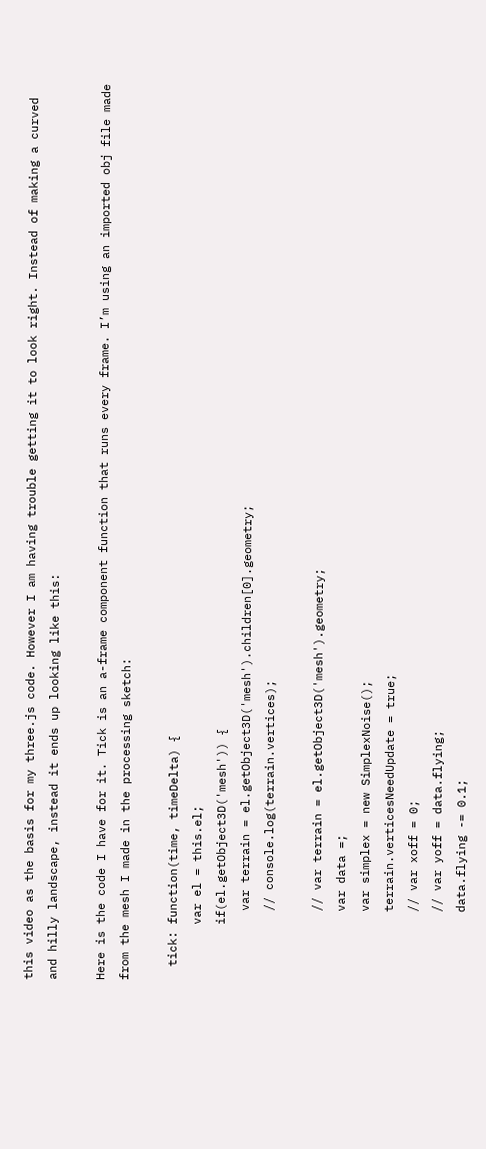this video as the basis for my three.js code. However I am having trouble getting it to look right. Instead of making a curved and hilly landscape, instead it ends up looking like this:

Here is the code I have for it. Tick is an a-frame component function that runs every frame. I’m using an imported obj file made from the mesh I made in the processing sketch:

  tick: function(time, timeDelta) {
        var el = this.el;
        if(el.getObject3D('mesh')) {
          var terrain = el.getObject3D('mesh').children[0].geometry;
          // console.log(terrain.vertices);

          // var terrain = el.getObject3D('mesh').geometry;
          var data =;
          var simplex = new SimplexNoise();
          terrain.verticesNeedUpdate = true;
          // var xoff = 0;
          // var yoff = data.flying;
          data.flying -= 0.1;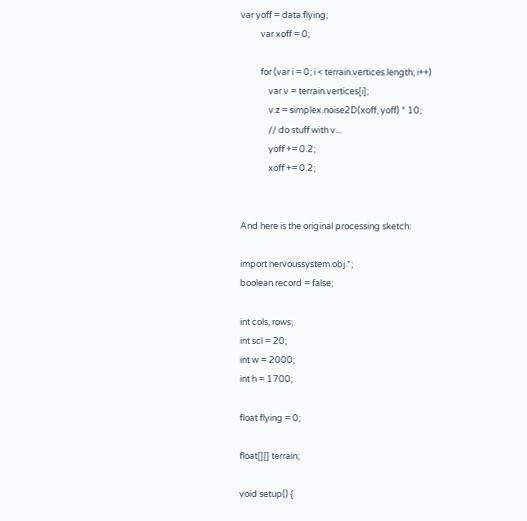var yoff = data.flying;
          var xoff = 0;

          for (var i = 0; i < terrain.vertices.length; i++)
              var v = terrain.vertices[i];
              v.z = simplex.noise2D(xoff, yoff) * 10;
              // do stuff with v...
              yoff += 0.2;
              xoff += 0.2;


And here is the original processing sketch:

import nervoussystem.obj.*;
boolean record = false;

int cols, rows;
int scl = 20;
int w = 2000;
int h = 1700;

float flying = 0;

float[][] terrain;

void setup() {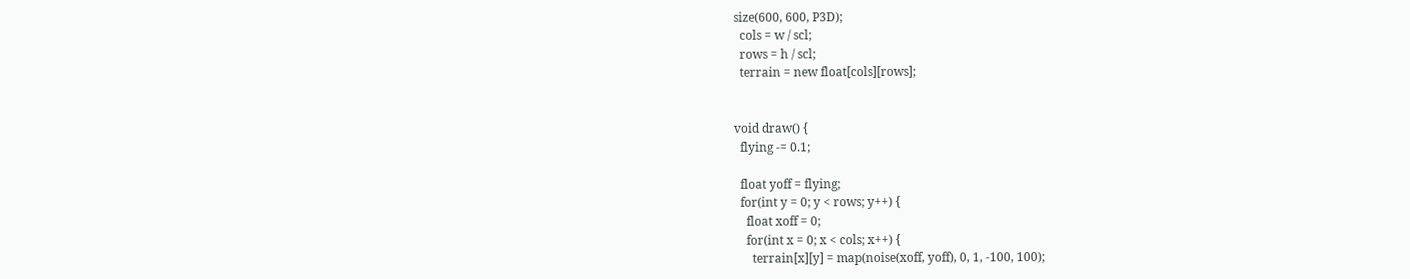size(600, 600, P3D);
  cols = w / scl;
  rows = h / scl;
  terrain = new float[cols][rows];


void draw() {
  flying -= 0.1;

  float yoff = flying;
  for(int y = 0; y < rows; y++) {
    float xoff = 0;
    for(int x = 0; x < cols; x++) {
      terrain[x][y] = map(noise(xoff, yoff), 0, 1, -100, 100);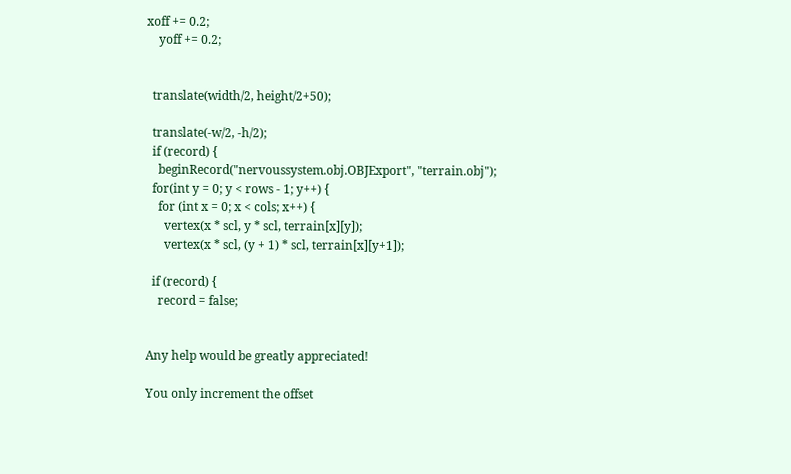xoff += 0.2;
    yoff += 0.2;


  translate(width/2, height/2+50);

  translate(-w/2, -h/2);
  if (record) {
    beginRecord("nervoussystem.obj.OBJExport", "terrain.obj");
  for(int y = 0; y < rows - 1; y++) {
    for (int x = 0; x < cols; x++) {
      vertex(x * scl, y * scl, terrain[x][y]);
      vertex(x * scl, (y + 1) * scl, terrain[x][y+1]);

  if (record) {
    record = false;


Any help would be greatly appreciated!

You only increment the offset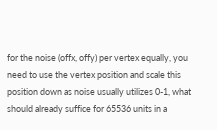for the noise (offx, offy) per vertex equally, you need to use the vertex position and scale this position down as noise usually utilizes 0-1, what should already suffice for 65536 units in a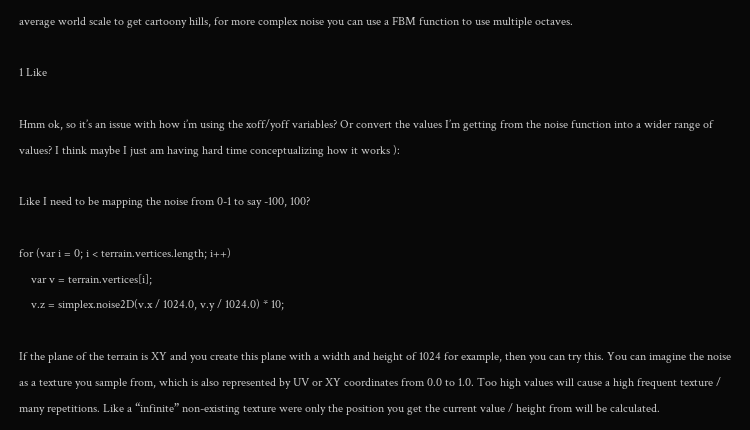average world scale to get cartoony hills, for more complex noise you can use a FBM function to use multiple octaves.

1 Like

Hmm ok, so it’s an issue with how i’m using the xoff/yoff variables? Or convert the values I’m getting from the noise function into a wider range of values? I think maybe I just am having hard time conceptualizing how it works ):

Like I need to be mapping the noise from 0-1 to say -100, 100?

for (var i = 0; i < terrain.vertices.length; i++)
    var v = terrain.vertices[i];
    v.z = simplex.noise2D(v.x / 1024.0, v.y / 1024.0) * 10;

If the plane of the terrain is XY and you create this plane with a width and height of 1024 for example, then you can try this. You can imagine the noise as a texture you sample from, which is also represented by UV or XY coordinates from 0.0 to 1.0. Too high values will cause a high frequent texture / many repetitions. Like a “infinite” non-existing texture were only the position you get the current value / height from will be calculated.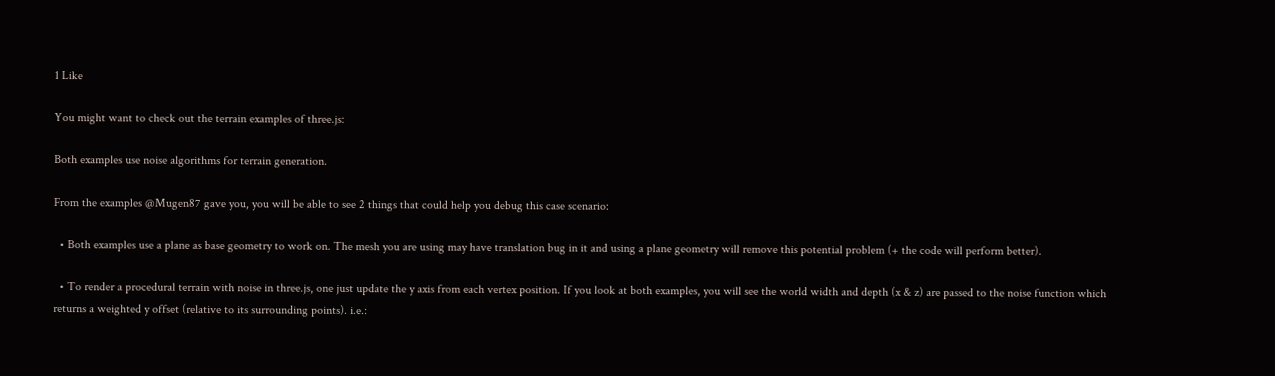1 Like

You might want to check out the terrain examples of three.js:

Both examples use noise algorithms for terrain generation.

From the examples @Mugen87 gave you, you will be able to see 2 things that could help you debug this case scenario:

  • Both examples use a plane as base geometry to work on. The mesh you are using may have translation bug in it and using a plane geometry will remove this potential problem (+ the code will perform better).

  • To render a procedural terrain with noise in three.js, one just update the y axis from each vertex position. If you look at both examples, you will see the world width and depth (x & z) are passed to the noise function which returns a weighted y offset (relative to its surrounding points). i.e.: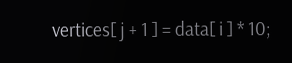vertices[ j + 1 ] = data[ i ] * 10;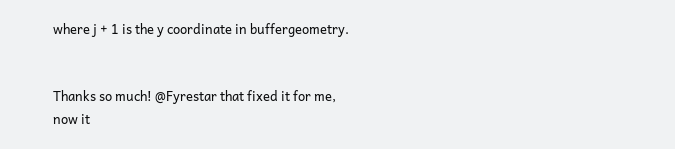where j + 1 is the y coordinate in buffergeometry.


Thanks so much! @Fyrestar that fixed it for me, now it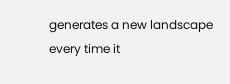generates a new landscape every time it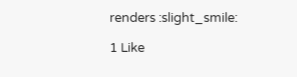renders :slight_smile:

1 Like